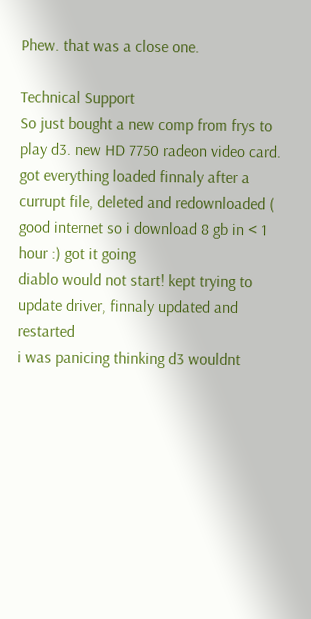Phew. that was a close one.

Technical Support
So just bought a new comp from frys to play d3. new HD 7750 radeon video card.
got everything loaded finnaly after a currupt file, deleted and redownloaded ( good internet so i download 8 gb in < 1 hour :) got it going
diablo would not start! kept trying to update driver, finnaly updated and restarted
i was panicing thinking d3 wouldnt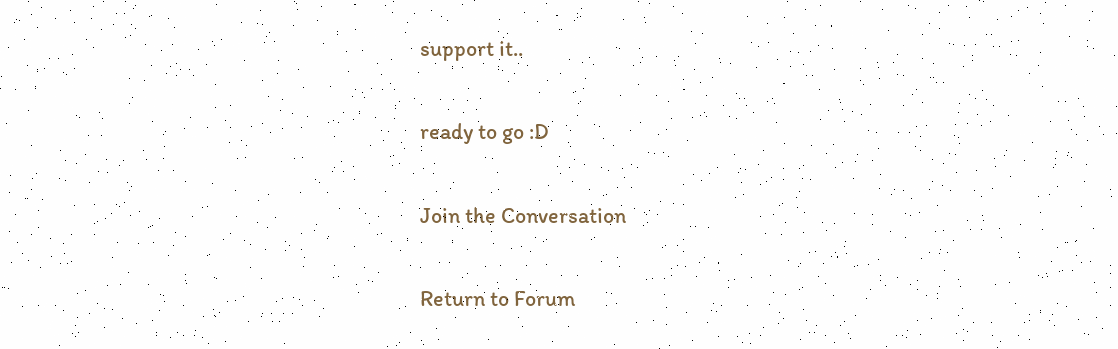support it..

ready to go :D

Join the Conversation

Return to Forum